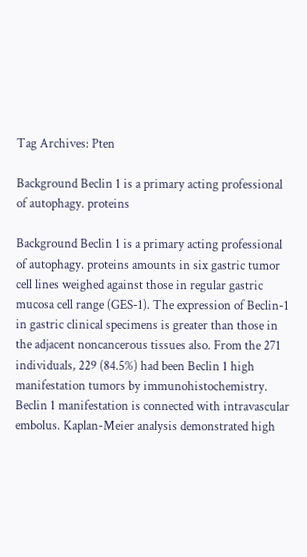Tag Archives: Pten

Background Beclin 1 is a primary acting professional of autophagy. proteins

Background Beclin 1 is a primary acting professional of autophagy. proteins amounts in six gastric tumor cell lines weighed against those in regular gastric mucosa cell range (GES-1). The expression of Beclin-1 in gastric clinical specimens is greater than those in the adjacent noncancerous tissues also. From the 271 individuals, 229 (84.5%) had been Beclin 1 high manifestation tumors by immunohistochemistry. Beclin 1 manifestation is connected with intravascular embolus. Kaplan-Meier analysis demonstrated high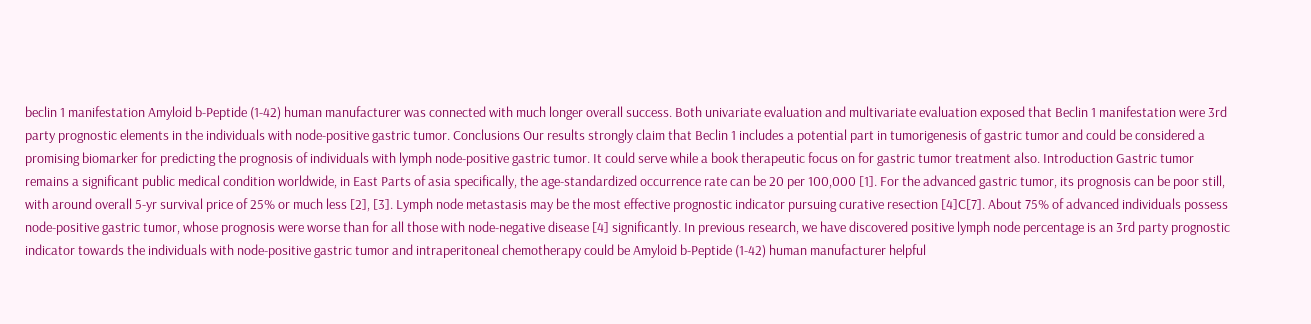beclin 1 manifestation Amyloid b-Peptide (1-42) human manufacturer was connected with much longer overall success. Both univariate evaluation and multivariate evaluation exposed that Beclin 1 manifestation were 3rd party prognostic elements in the individuals with node-positive gastric tumor. Conclusions Our results strongly claim that Beclin 1 includes a potential part in tumorigenesis of gastric tumor and could be considered a promising biomarker for predicting the prognosis of individuals with lymph node-positive gastric tumor. It could serve while a book therapeutic focus on for gastric tumor treatment also. Introduction Gastric tumor remains a significant public medical condition worldwide, in East Parts of asia specifically, the age-standardized occurrence rate can be 20 per 100,000 [1]. For the advanced gastric tumor, its prognosis can be poor still, with around overall 5-yr survival price of 25% or much less [2], [3]. Lymph node metastasis may be the most effective prognostic indicator pursuing curative resection [4]C[7]. About 75% of advanced individuals possess node-positive gastric tumor, whose prognosis were worse than for all those with node-negative disease [4] significantly. In previous research, we have discovered positive lymph node percentage is an 3rd party prognostic indicator towards the individuals with node-positive gastric tumor and intraperitoneal chemotherapy could be Amyloid b-Peptide (1-42) human manufacturer helpful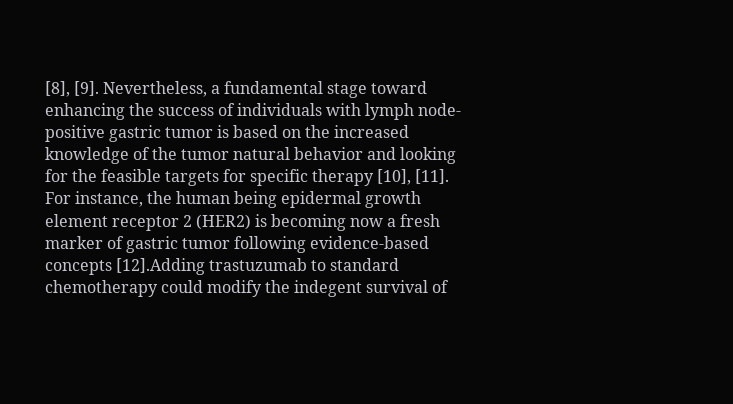[8], [9]. Nevertheless, a fundamental stage toward enhancing the success of individuals with lymph node-positive gastric tumor is based on the increased knowledge of the tumor natural behavior and looking for the feasible targets for specific therapy [10], [11]. For instance, the human being epidermal growth element receptor 2 (HER2) is becoming now a fresh marker of gastric tumor following evidence-based concepts [12].Adding trastuzumab to standard chemotherapy could modify the indegent survival of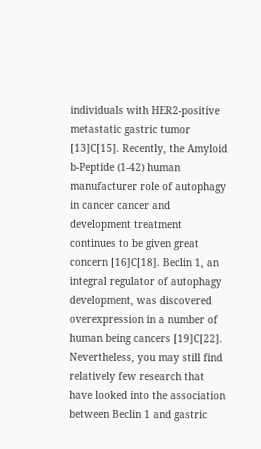individuals with HER2-positive metastatic gastric tumor [13]C[15]. Recently, the Amyloid b-Peptide (1-42) human manufacturer role of autophagy in cancer cancer and development treatment continues to be given great concern [16]C[18]. Beclin 1, an integral regulator of autophagy development, was discovered overexpression in a number of human being cancers [19]C[22]. Nevertheless, you may still find relatively few research that have looked into the association between Beclin 1 and gastric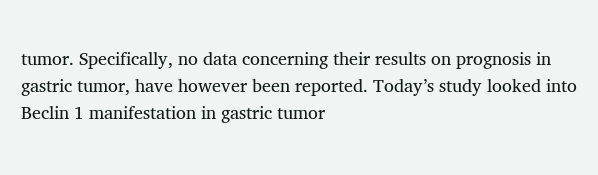tumor. Specifically, no data concerning their results on prognosis in gastric tumor, have however been reported. Today’s study looked into Beclin 1 manifestation in gastric tumor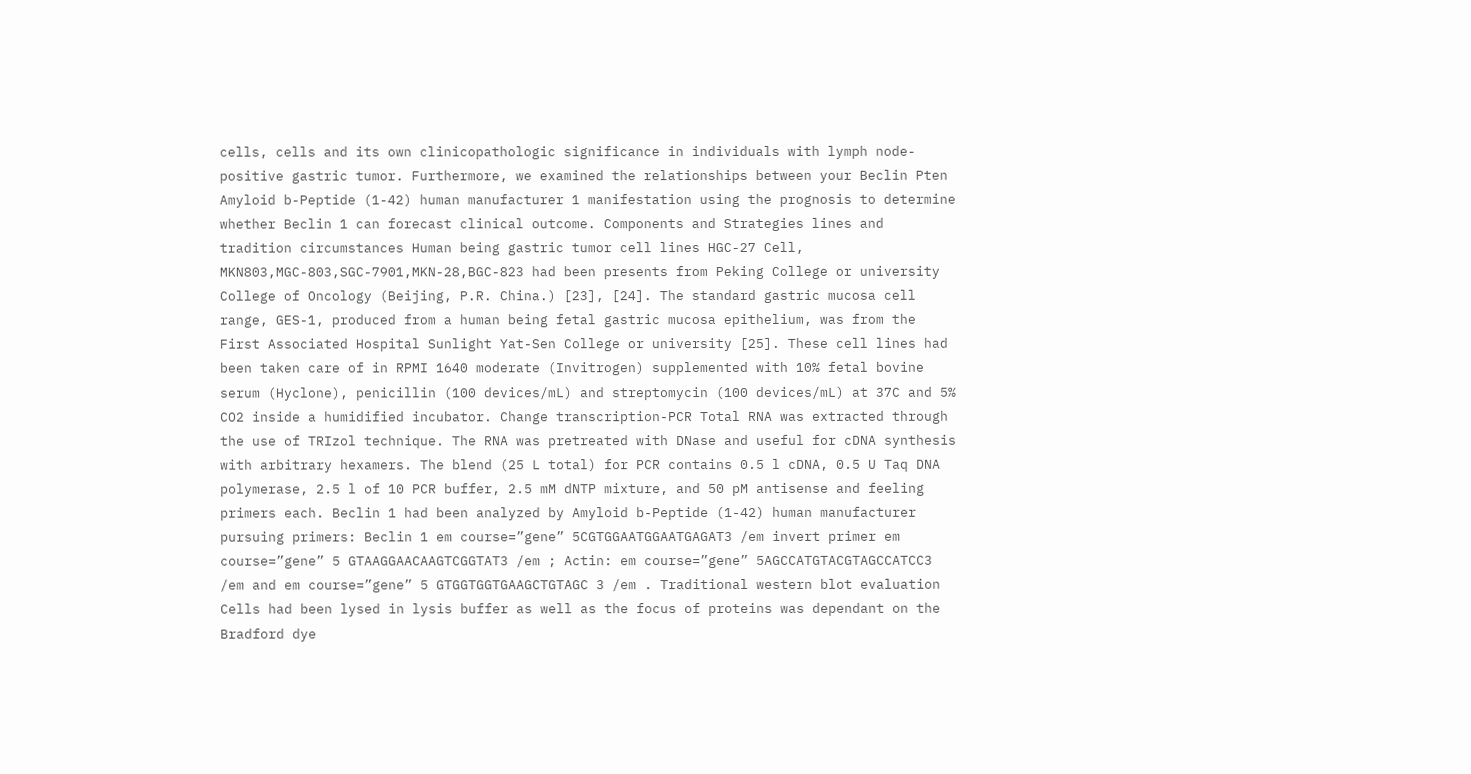cells, cells and its own clinicopathologic significance in individuals with lymph node-positive gastric tumor. Furthermore, we examined the relationships between your Beclin Pten Amyloid b-Peptide (1-42) human manufacturer 1 manifestation using the prognosis to determine whether Beclin 1 can forecast clinical outcome. Components and Strategies lines and tradition circumstances Human being gastric tumor cell lines HGC-27 Cell, MKN803,MGC-803,SGC-7901,MKN-28,BGC-823 had been presents from Peking College or university College of Oncology (Beijing, P.R. China.) [23], [24]. The standard gastric mucosa cell range, GES-1, produced from a human being fetal gastric mucosa epithelium, was from the First Associated Hospital Sunlight Yat-Sen College or university [25]. These cell lines had been taken care of in RPMI 1640 moderate (Invitrogen) supplemented with 10% fetal bovine serum (Hyclone), penicillin (100 devices/mL) and streptomycin (100 devices/mL) at 37C and 5% CO2 inside a humidified incubator. Change transcription-PCR Total RNA was extracted through the use of TRIzol technique. The RNA was pretreated with DNase and useful for cDNA synthesis with arbitrary hexamers. The blend (25 L total) for PCR contains 0.5 l cDNA, 0.5 U Taq DNA polymerase, 2.5 l of 10 PCR buffer, 2.5 mM dNTP mixture, and 50 pM antisense and feeling primers each. Beclin 1 had been analyzed by Amyloid b-Peptide (1-42) human manufacturer pursuing primers: Beclin 1 em course=”gene” 5CGTGGAATGGAATGAGAT3 /em invert primer em course=”gene” 5 GTAAGGAACAAGTCGGTAT3 /em ; Actin: em course=”gene” 5AGCCATGTACGTAGCCATCC3 /em and em course=”gene” 5 GTGGTGGTGAAGCTGTAGC 3 /em . Traditional western blot evaluation Cells had been lysed in lysis buffer as well as the focus of proteins was dependant on the Bradford dye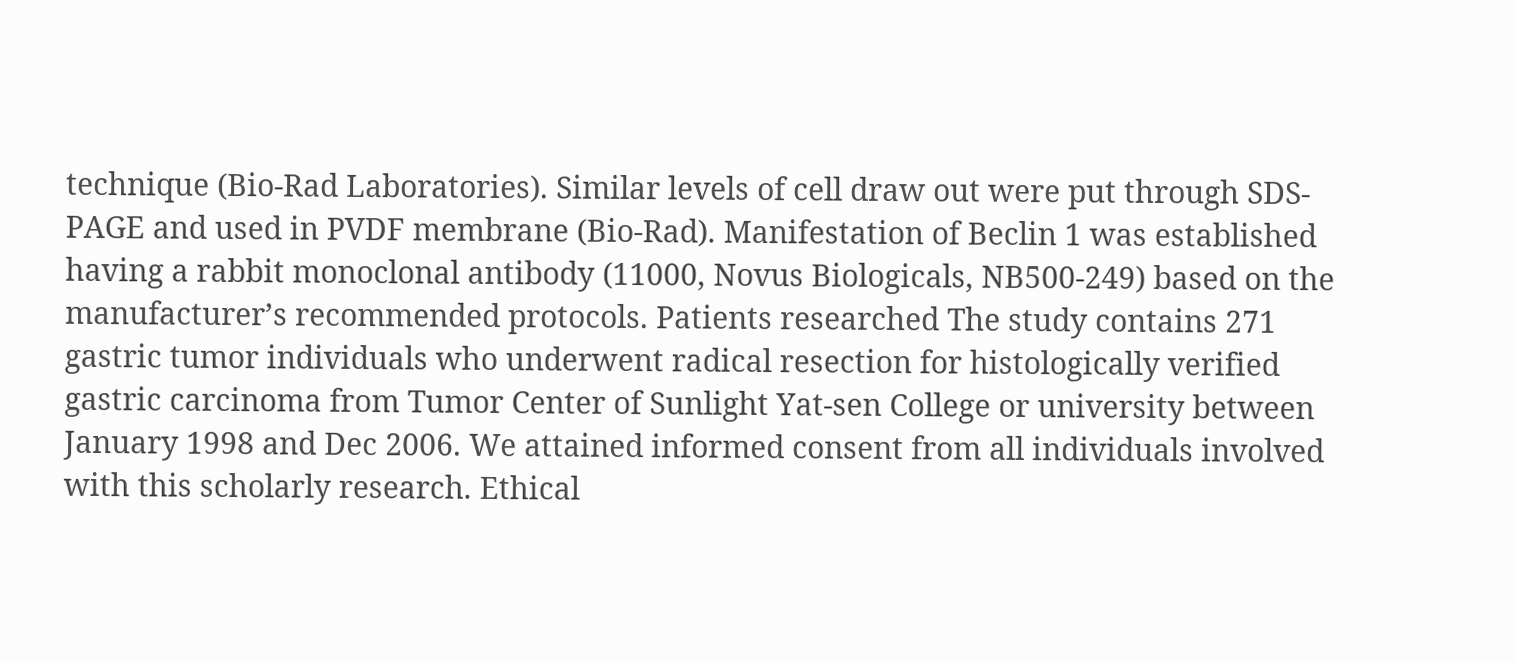technique (Bio-Rad Laboratories). Similar levels of cell draw out were put through SDS-PAGE and used in PVDF membrane (Bio-Rad). Manifestation of Beclin 1 was established having a rabbit monoclonal antibody (11000, Novus Biologicals, NB500-249) based on the manufacturer’s recommended protocols. Patients researched The study contains 271 gastric tumor individuals who underwent radical resection for histologically verified gastric carcinoma from Tumor Center of Sunlight Yat-sen College or university between January 1998 and Dec 2006. We attained informed consent from all individuals involved with this scholarly research. Ethical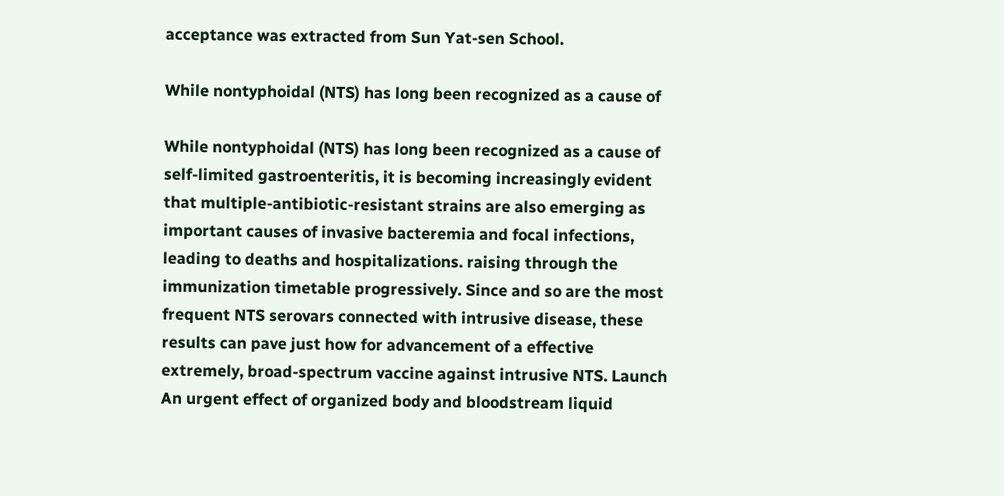acceptance was extracted from Sun Yat-sen School.

While nontyphoidal (NTS) has long been recognized as a cause of

While nontyphoidal (NTS) has long been recognized as a cause of self-limited gastroenteritis, it is becoming increasingly evident that multiple-antibiotic-resistant strains are also emerging as important causes of invasive bacteremia and focal infections, leading to deaths and hospitalizations. raising through the immunization timetable progressively. Since and so are the most frequent NTS serovars connected with intrusive disease, these results can pave just how for advancement of a effective extremely, broad-spectrum vaccine against intrusive NTS. Launch An urgent effect of organized body and bloodstream liquid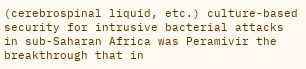(cerebrospinal liquid, etc.) culture-based security for intrusive bacterial attacks in sub-Saharan Africa was Peramivir the breakthrough that in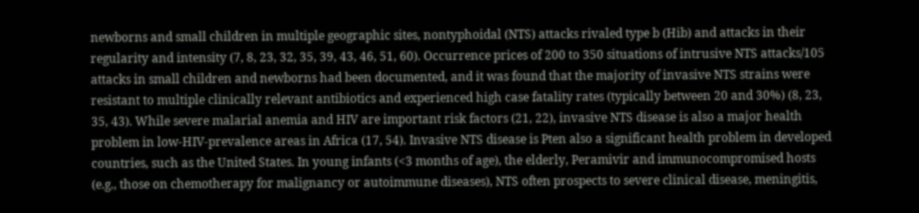newborns and small children in multiple geographic sites, nontyphoidal (NTS) attacks rivaled type b (Hib) and attacks in their regularity and intensity (7, 8, 23, 32, 35, 39, 43, 46, 51, 60). Occurrence prices of 200 to 350 situations of intrusive NTS attacks/105 attacks in small children and newborns had been documented, and it was found that the majority of invasive NTS strains were resistant to multiple clinically relevant antibiotics and experienced high case fatality rates (typically between 20 and 30%) (8, 23, 35, 43). While severe malarial anemia and HIV are important risk factors (21, 22), invasive NTS disease is also a major health problem in low-HIV-prevalence areas in Africa (17, 54). Invasive NTS disease is Pten also a significant health problem in developed countries, such as the United States. In young infants (<3 months of age), the elderly, Peramivir and immunocompromised hosts (e.g., those on chemotherapy for malignancy or autoimmune diseases), NTS often prospects to severe clinical disease, meningitis,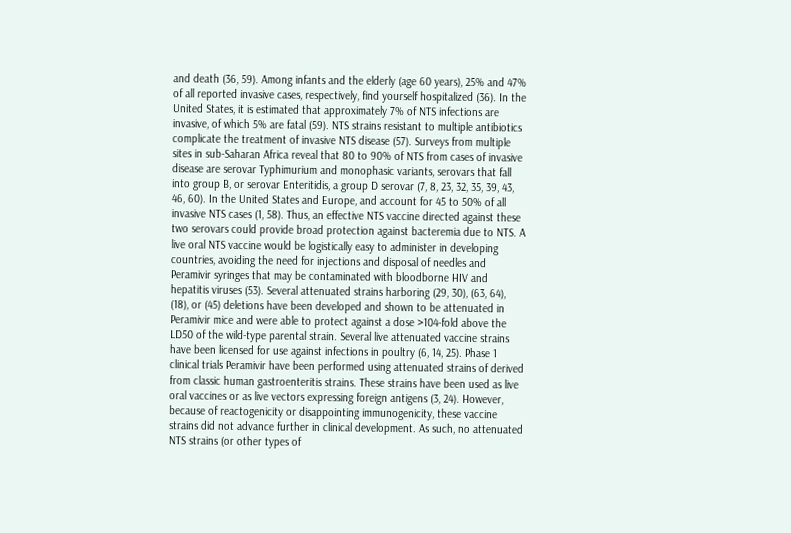and death (36, 59). Among infants and the elderly (age 60 years), 25% and 47% of all reported invasive cases, respectively, find yourself hospitalized (36). In the United States, it is estimated that approximately 7% of NTS infections are invasive, of which 5% are fatal (59). NTS strains resistant to multiple antibiotics complicate the treatment of invasive NTS disease (57). Surveys from multiple sites in sub-Saharan Africa reveal that 80 to 90% of NTS from cases of invasive disease are serovar Typhimurium and monophasic variants, serovars that fall into group B, or serovar Enteritidis, a group D serovar (7, 8, 23, 32, 35, 39, 43, 46, 60). In the United States and Europe, and account for 45 to 50% of all invasive NTS cases (1, 58). Thus, an effective NTS vaccine directed against these two serovars could provide broad protection against bacteremia due to NTS. A live oral NTS vaccine would be logistically easy to administer in developing countries, avoiding the need for injections and disposal of needles and Peramivir syringes that may be contaminated with bloodborne HIV and hepatitis viruses (53). Several attenuated strains harboring (29, 30), (63, 64), (18), or (45) deletions have been developed and shown to be attenuated in Peramivir mice and were able to protect against a dose >104-fold above the LD50 of the wild-type parental strain. Several live attenuated vaccine strains have been licensed for use against infections in poultry (6, 14, 25). Phase 1 clinical trials Peramivir have been performed using attenuated strains of derived from classic human gastroenteritis strains. These strains have been used as live oral vaccines or as live vectors expressing foreign antigens (3, 24). However, because of reactogenicity or disappointing immunogenicity, these vaccine strains did not advance further in clinical development. As such, no attenuated NTS strains (or other types of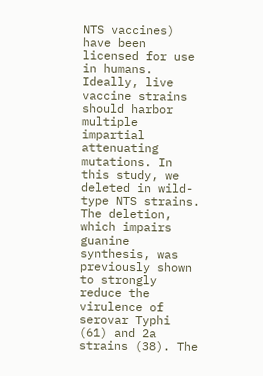NTS vaccines) have been licensed for use in humans. Ideally, live vaccine strains should harbor multiple impartial attenuating mutations. In this study, we deleted in wild-type NTS strains. The deletion, which impairs guanine synthesis, was previously shown to strongly reduce the virulence of serovar Typhi (61) and 2a strains (38). The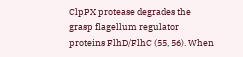ClpPX protease degrades the grasp flagellum regulator proteins FlhD/FlhC (55, 56). When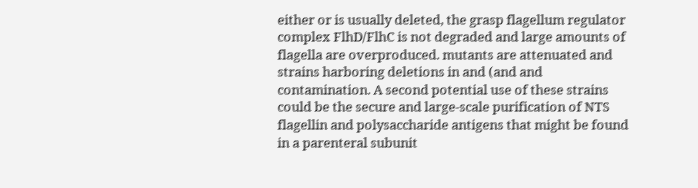either or is usually deleted, the grasp flagellum regulator complex FlhD/FlhC is not degraded and large amounts of flagella are overproduced. mutants are attenuated and strains harboring deletions in and (and and contamination. A second potential use of these strains could be the secure and large-scale purification of NTS flagellin and polysaccharide antigens that might be found in a parenteral subunit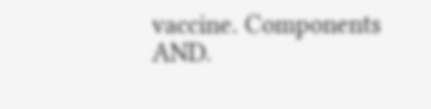vaccine. Components AND.